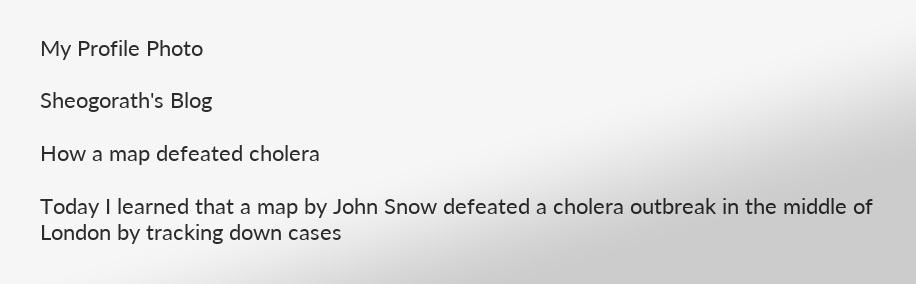My Profile Photo

Sheogorath's Blog

How a map defeated cholera

Today I learned that a map by John Snow defeated a cholera outbreak in the middle of London by tracking down cases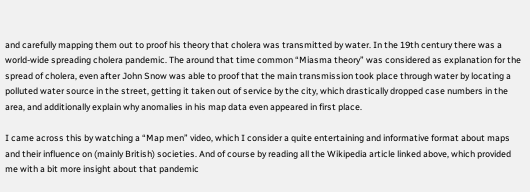and carefully mapping them out to proof his theory that cholera was transmitted by water. In the 19th century there was a world-wide spreading cholera pandemic. The around that time common “Miasma theory” was considered as explanation for the spread of cholera, even after John Snow was able to proof that the main transmission took place through water by locating a polluted water source in the street, getting it taken out of service by the city, which drastically dropped case numbers in the area, and additionally explain why anomalies in his map data even appeared in first place.

I came across this by watching a “Map men” video, which I consider a quite entertaining and informative format about maps and their influence on (mainly British) societies. And of course by reading all the Wikipedia article linked above, which provided me with a bit more insight about that pandemic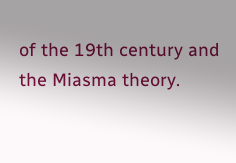of the 19th century and the Miasma theory.